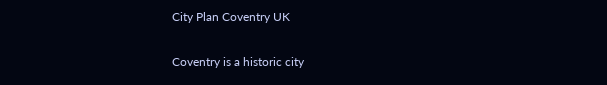City Plan Coventry UK

Coventry is a historic city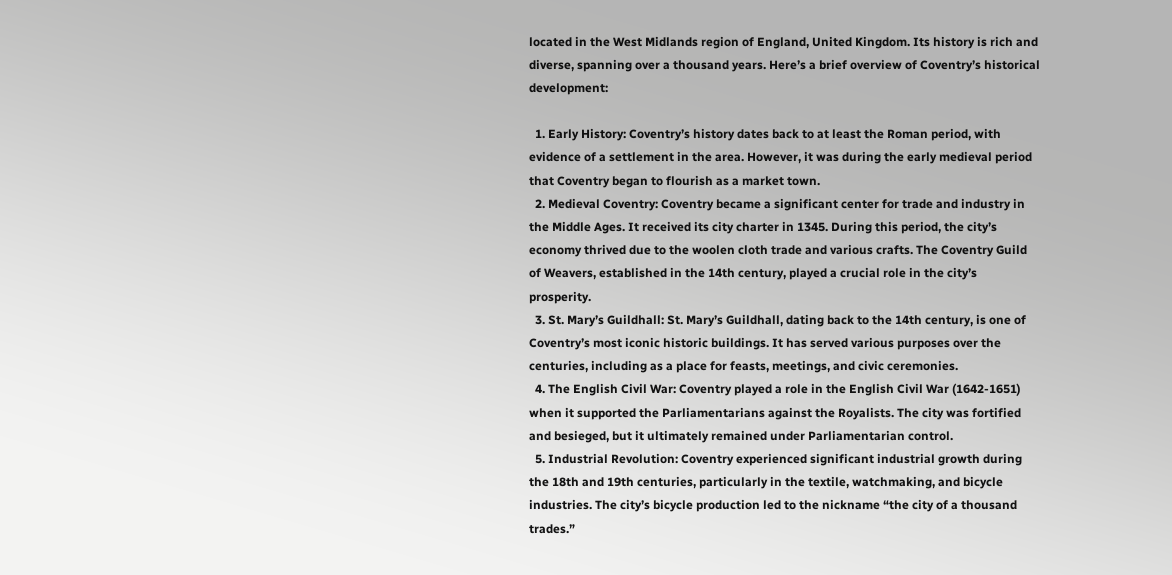located in the West Midlands region of England, United Kingdom. Its history is rich and diverse, spanning over a thousand years. Here’s a brief overview of Coventry’s historical development:

  1. Early History: Coventry’s history dates back to at least the Roman period, with evidence of a settlement in the area. However, it was during the early medieval period that Coventry began to flourish as a market town.
  2. Medieval Coventry: Coventry became a significant center for trade and industry in the Middle Ages. It received its city charter in 1345. During this period, the city’s economy thrived due to the woolen cloth trade and various crafts. The Coventry Guild of Weavers, established in the 14th century, played a crucial role in the city’s prosperity.
  3. St. Mary’s Guildhall: St. Mary’s Guildhall, dating back to the 14th century, is one of Coventry’s most iconic historic buildings. It has served various purposes over the centuries, including as a place for feasts, meetings, and civic ceremonies.
  4. The English Civil War: Coventry played a role in the English Civil War (1642-1651) when it supported the Parliamentarians against the Royalists. The city was fortified and besieged, but it ultimately remained under Parliamentarian control.
  5. Industrial Revolution: Coventry experienced significant industrial growth during the 18th and 19th centuries, particularly in the textile, watchmaking, and bicycle industries. The city’s bicycle production led to the nickname “the city of a thousand trades.”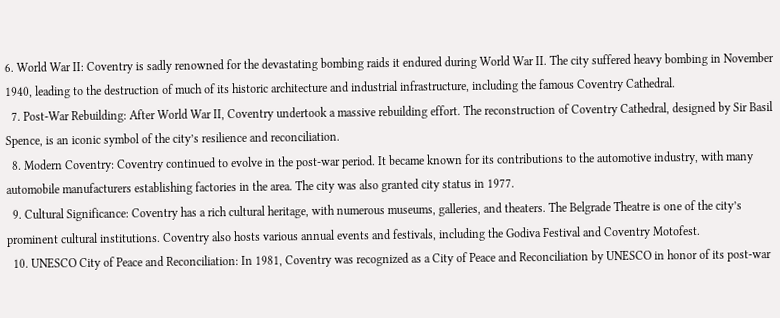6. World War II: Coventry is sadly renowned for the devastating bombing raids it endured during World War II. The city suffered heavy bombing in November 1940, leading to the destruction of much of its historic architecture and industrial infrastructure, including the famous Coventry Cathedral.
  7. Post-War Rebuilding: After World War II, Coventry undertook a massive rebuilding effort. The reconstruction of Coventry Cathedral, designed by Sir Basil Spence, is an iconic symbol of the city’s resilience and reconciliation.
  8. Modern Coventry: Coventry continued to evolve in the post-war period. It became known for its contributions to the automotive industry, with many automobile manufacturers establishing factories in the area. The city was also granted city status in 1977.
  9. Cultural Significance: Coventry has a rich cultural heritage, with numerous museums, galleries, and theaters. The Belgrade Theatre is one of the city’s prominent cultural institutions. Coventry also hosts various annual events and festivals, including the Godiva Festival and Coventry Motofest.
  10. UNESCO City of Peace and Reconciliation: In 1981, Coventry was recognized as a City of Peace and Reconciliation by UNESCO in honor of its post-war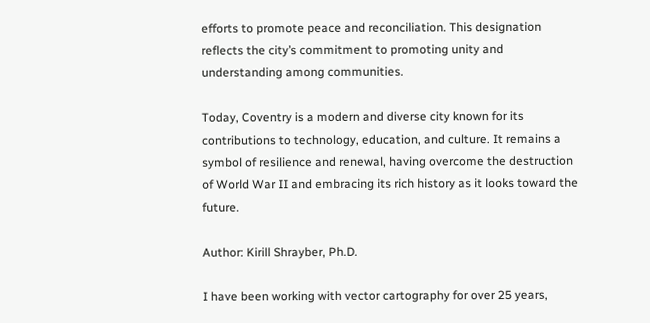efforts to promote peace and reconciliation. This designation reflects the city’s commitment to promoting unity and understanding among communities.

Today, Coventry is a modern and diverse city known for its contributions to technology, education, and culture. It remains a symbol of resilience and renewal, having overcome the destruction of World War II and embracing its rich history as it looks toward the future.

Author: Kirill Shrayber, Ph.D.

I have been working with vector cartography for over 25 years,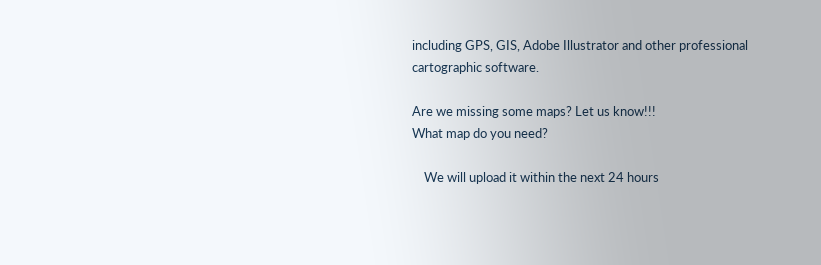including GPS, GIS, Adobe Illustrator and other professional cartographic software.

Are we missing some maps? Let us know!!!
What map do you need?

    We will upload it within the next 24 hours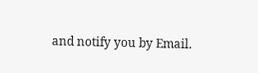and notify you by Email.